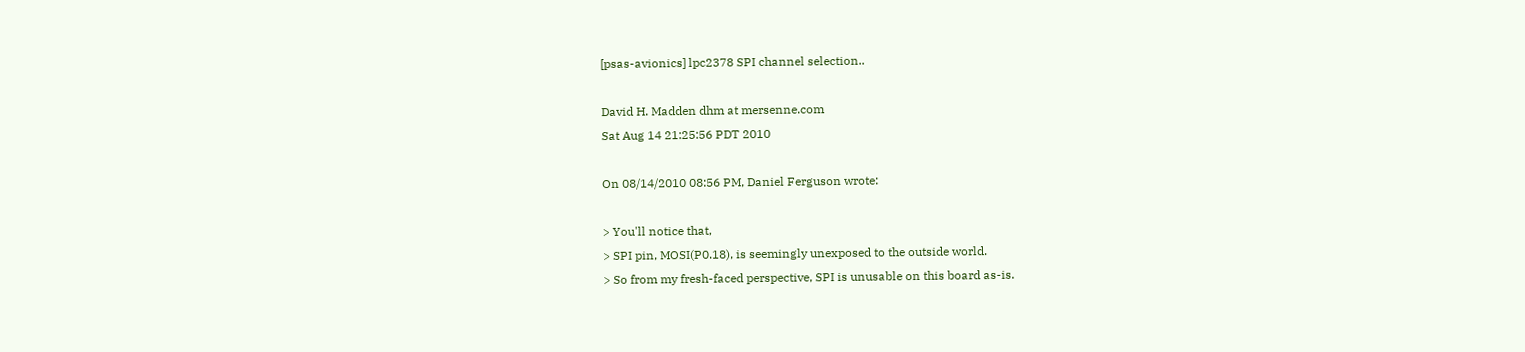[psas-avionics] lpc2378 SPI channel selection..

David H. Madden dhm at mersenne.com
Sat Aug 14 21:25:56 PDT 2010

On 08/14/2010 08:56 PM, Daniel Ferguson wrote:

> You'll notice that,
> SPI pin, MOSI(P0.18), is seemingly unexposed to the outside world.
> So from my fresh-faced perspective, SPI is unusable on this board as-is.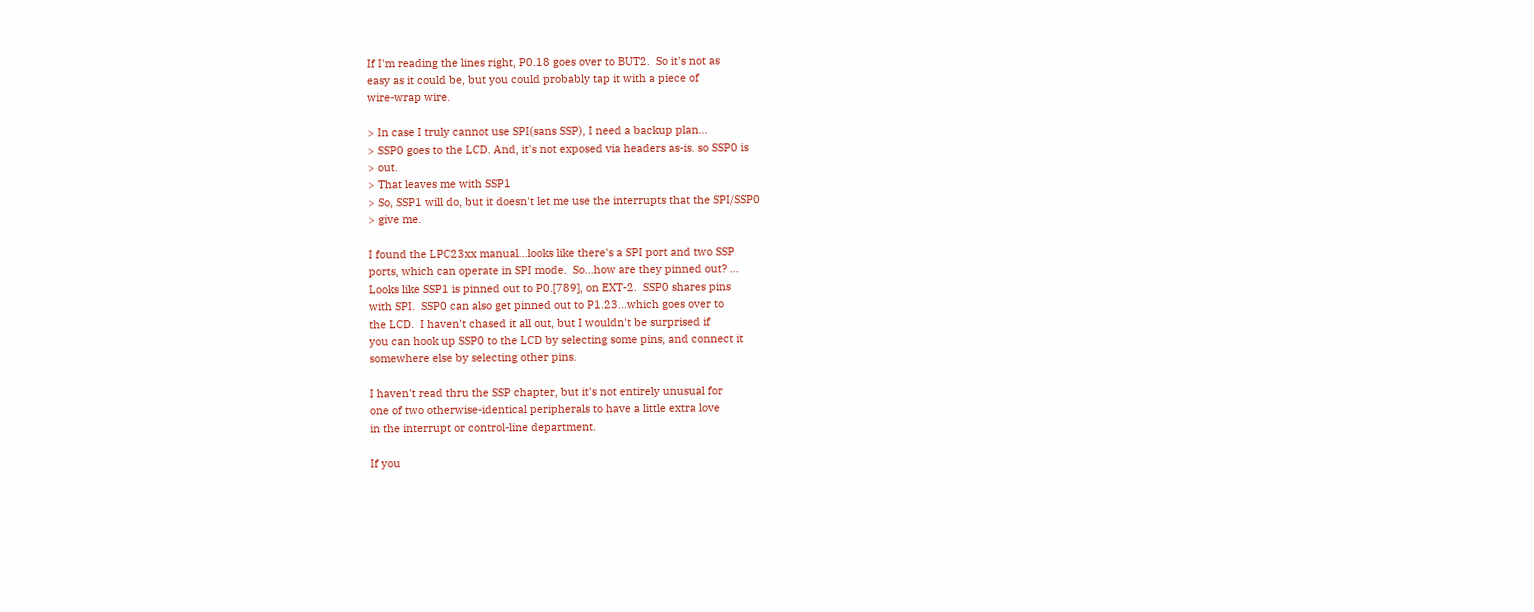If I'm reading the lines right, P0.18 goes over to BUT2.  So it's not as
easy as it could be, but you could probably tap it with a piece of
wire-wrap wire.

> In case I truly cannot use SPI(sans SSP), I need a backup plan...
> SSP0 goes to the LCD. And, it's not exposed via headers as-is. so SSP0 is
> out.
> That leaves me with SSP1
> So, SSP1 will do, but it doesn't let me use the interrupts that the SPI/SSP0
> give me.

I found the LPC23xx manual...looks like there's a SPI port and two SSP
ports, which can operate in SPI mode.  So...how are they pinned out? ...
Looks like SSP1 is pinned out to P0.[789], on EXT-2.  SSP0 shares pins
with SPI.  SSP0 can also get pinned out to P1.23...which goes over to
the LCD.  I haven't chased it all out, but I wouldn't be surprised if
you can hook up SSP0 to the LCD by selecting some pins, and connect it
somewhere else by selecting other pins.

I haven't read thru the SSP chapter, but it's not entirely unusual for
one of two otherwise-identical peripherals to have a little extra love
in the interrupt or control-line department.

If you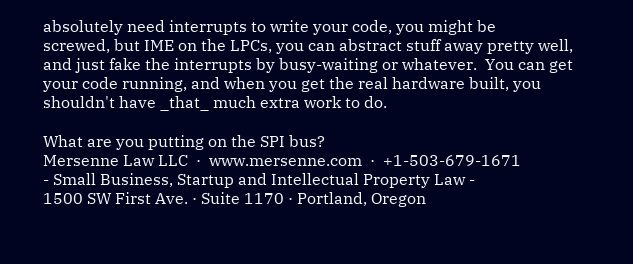absolutely need interrupts to write your code, you might be
screwed, but IME on the LPCs, you can abstract stuff away pretty well,
and just fake the interrupts by busy-waiting or whatever.  You can get
your code running, and when you get the real hardware built, you
shouldn't have _that_ much extra work to do.

What are you putting on the SPI bus?
Mersenne Law LLC  ·  www.mersenne.com  ·  +1-503-679-1671
- Small Business, Startup and Intellectual Property Law -
1500 SW First Ave. · Suite 1170 · Portland, Oregon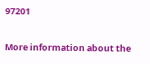97201

More information about the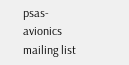psas-avionics mailing list